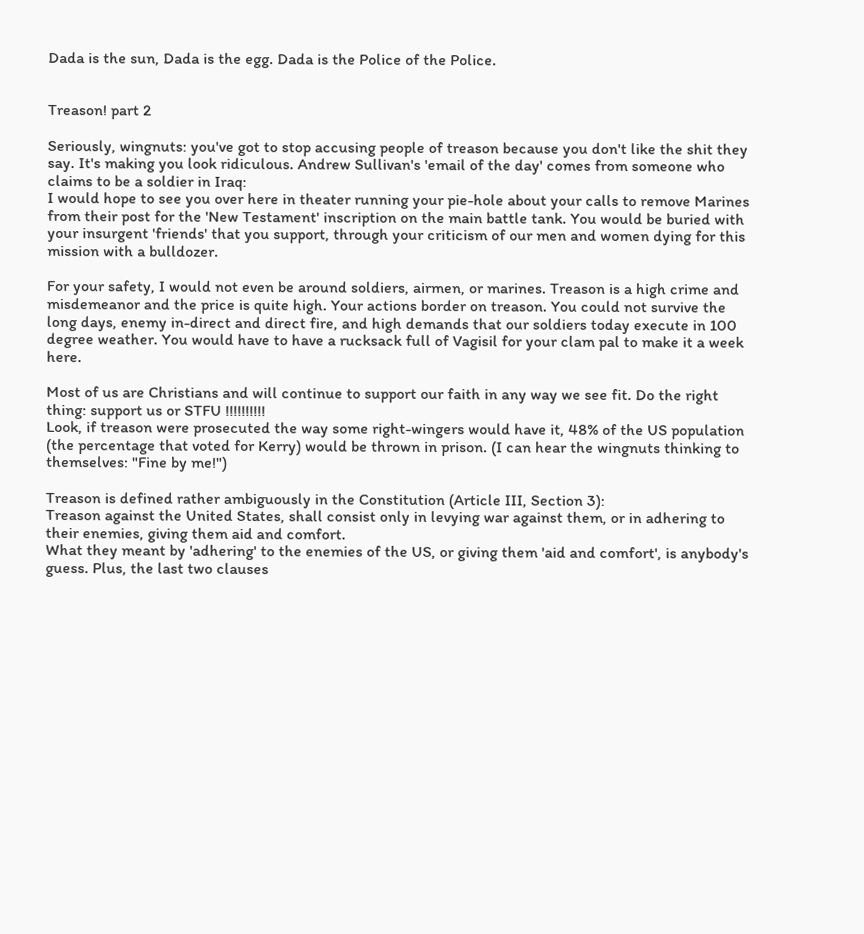Dada is the sun, Dada is the egg. Dada is the Police of the Police.


Treason! part 2

Seriously, wingnuts: you've got to stop accusing people of treason because you don't like the shit they say. It's making you look ridiculous. Andrew Sullivan's 'email of the day' comes from someone who claims to be a soldier in Iraq:
I would hope to see you over here in theater running your pie-hole about your calls to remove Marines from their post for the 'New Testament' inscription on the main battle tank. You would be buried with your insurgent 'friends' that you support, through your criticism of our men and women dying for this mission with a bulldozer.

For your safety, I would not even be around soldiers, airmen, or marines. Treason is a high crime and misdemeanor and the price is quite high. Your actions border on treason. You could not survive the long days, enemy in-direct and direct fire, and high demands that our soldiers today execute in 100 degree weather. You would have to have a rucksack full of Vagisil for your clam pal to make it a week here.

Most of us are Christians and will continue to support our faith in any way we see fit. Do the right thing: support us or STFU !!!!!!!!!!
Look, if treason were prosecuted the way some right-wingers would have it, 48% of the US population (the percentage that voted for Kerry) would be thrown in prison. (I can hear the wingnuts thinking to themselves: "Fine by me!")

Treason is defined rather ambiguously in the Constitution (Article III, Section 3):
Treason against the United States, shall consist only in levying war against them, or in adhering to their enemies, giving them aid and comfort.
What they meant by 'adhering' to the enemies of the US, or giving them 'aid and comfort', is anybody's guess. Plus, the last two clauses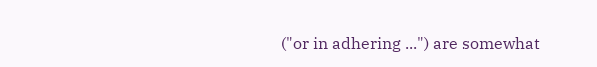("or in adhering ...") are somewhat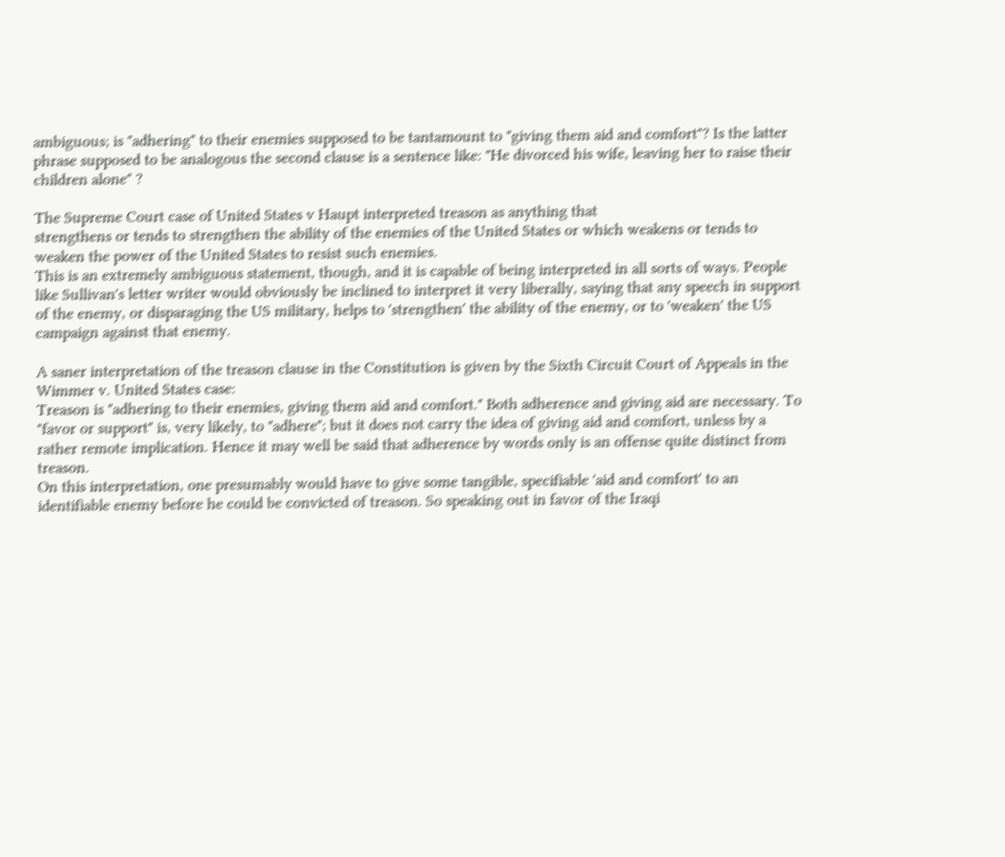ambiguous; is "adhering" to their enemies supposed to be tantamount to "giving them aid and comfort"? Is the latter phrase supposed to be analogous the second clause is a sentence like: "He divorced his wife, leaving her to raise their children alone" ?

The Supreme Court case of United States v Haupt interpreted treason as anything that
strengthens or tends to strengthen the ability of the enemies of the United States or which weakens or tends to weaken the power of the United States to resist such enemies.
This is an extremely ambiguous statement, though, and it is capable of being interpreted in all sorts of ways. People like Sullivan's letter writer would obviously be inclined to interpret it very liberally, saying that any speech in support of the enemy, or disparaging the US military, helps to 'strengthen' the ability of the enemy, or to 'weaken' the US campaign against that enemy.

A saner interpretation of the treason clause in the Constitution is given by the Sixth Circuit Court of Appeals in the Wimmer v. United States case:
Treason is "adhering to their enemies, giving them aid and comfort." Both adherence and giving aid are necessary. To "favor or support" is, very likely, to "adhere"; but it does not carry the idea of giving aid and comfort, unless by a rather remote implication. Hence it may well be said that adherence by words only is an offense quite distinct from treason.
On this interpretation, one presumably would have to give some tangible, specifiable 'aid and comfort' to an identifiable enemy before he could be convicted of treason. So speaking out in favor of the Iraqi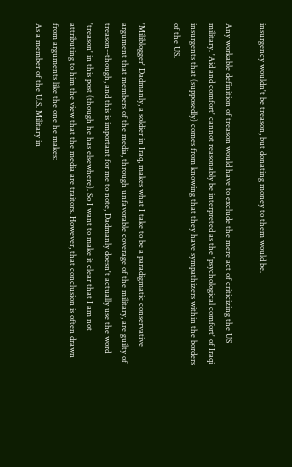insurgency wouldn't be treason, but donating money to them would be.

Any workable definition of treason would have to exclude the mere act of criticizing the US military. 'Aid and comfort' cannot reasonably be interpreted as the 'psychological comfort' of Iraqi insurgents that (supposedly) comes from knowing that they have sympathizers within the borders of the US.

'Miliblogger' Dadmanly, a soldier in Iraq, makes what I take to be a paradigmatic conservative argument that members of the media, through unfavorable coverage of the military, are guilty of treason--though, and this is important for me to note, Dadmanly doesn't actually use the word 'treason' in this post (though he has elsewhere). So I want to make it clear that I am not attributing to him the view that the media are traitors. However, that conclusion is often drawn from arguments like the one he makes:
As a member of the U.S. Military in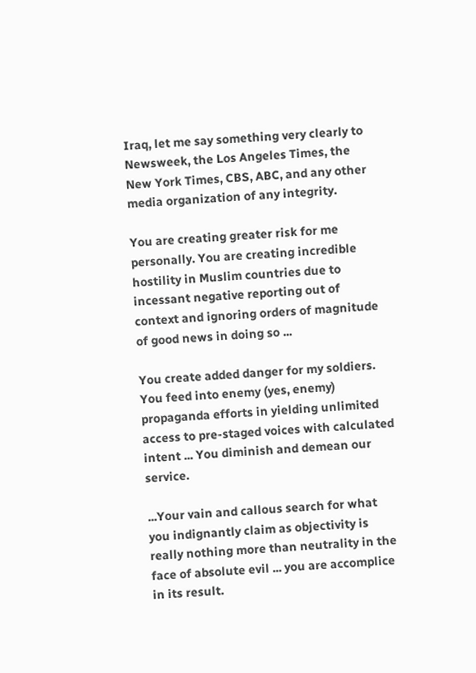Iraq, let me say something very clearly to Newsweek, the Los Angeles Times, the New York Times, CBS, ABC, and any other media organization of any integrity.

You are creating greater risk for me personally. You are creating incredible hostility in Muslim countries due to incessant negative reporting out of context and ignoring orders of magnitude of good news in doing so ...

You create added danger for my soldiers. You feed into enemy (yes, enemy) propaganda efforts in yielding unlimited access to pre-staged voices with calculated intent ... You diminish and demean our service.

...Your vain and callous search for what you indignantly claim as objectivity is really nothing more than neutrality in the face of absolute evil ... you are accomplice in its result.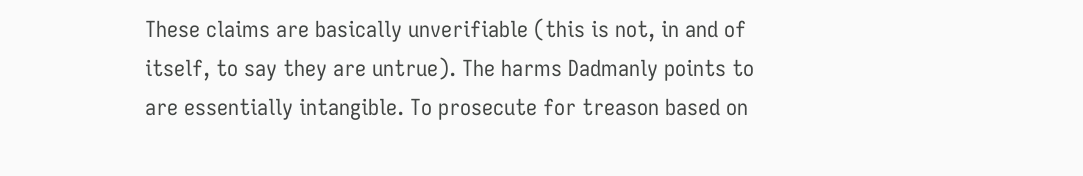These claims are basically unverifiable (this is not, in and of itself, to say they are untrue). The harms Dadmanly points to are essentially intangible. To prosecute for treason based on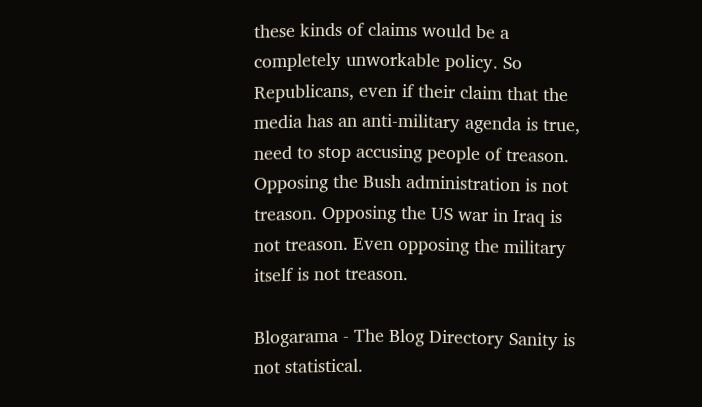these kinds of claims would be a completely unworkable policy. So Republicans, even if their claim that the media has an anti-military agenda is true, need to stop accusing people of treason. Opposing the Bush administration is not treason. Opposing the US war in Iraq is not treason. Even opposing the military itself is not treason.

Blogarama - The Blog Directory Sanity is not statistical.